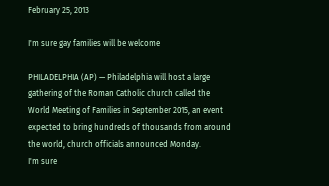February 25, 2013

I'm sure gay families will be welcome

PHILADELPHIA (AP) — Philadelphia will host a large gathering of the Roman Catholic church called the World Meeting of Families in September 2015, an event expected to bring hundreds of thousands from around the world, church officials announced Monday.
I'm sure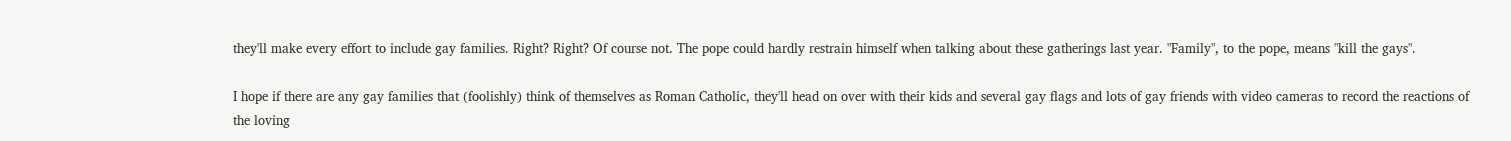they'll make every effort to include gay families. Right? Right? Of course not. The pope could hardly restrain himself when talking about these gatherings last year. "Family", to the pope, means "kill the gays".

I hope if there are any gay families that (foolishly) think of themselves as Roman Catholic, they'll head on over with their kids and several gay flags and lots of gay friends with video cameras to record the reactions of the loving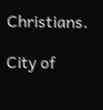Christians.

City of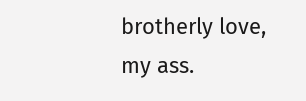brotherly love, my ass.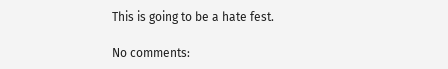This is going to be a hate fest.

No comments: